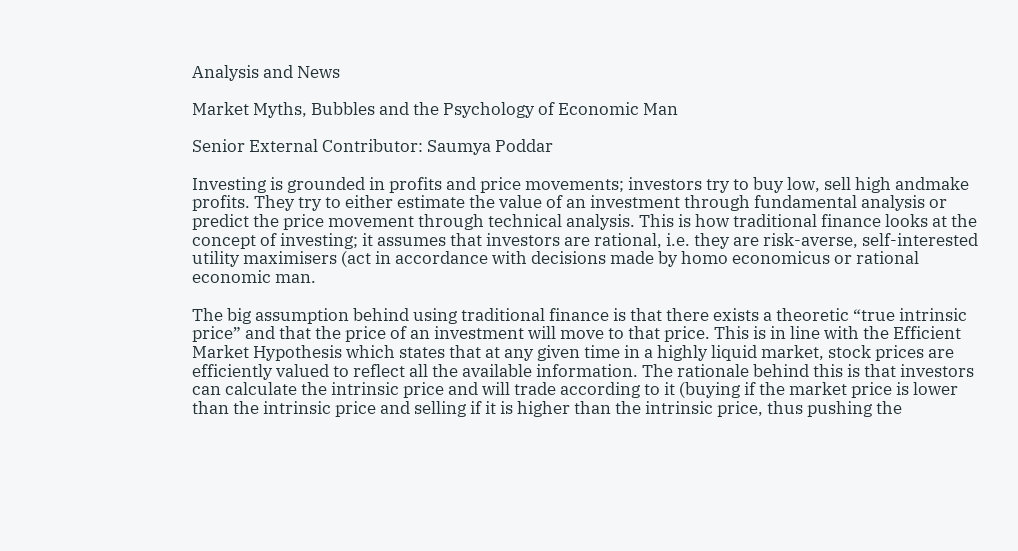Analysis and News

Market Myths, Bubbles and the Psychology of Economic Man

Senior External Contributor: Saumya Poddar

Investing is grounded in profits and price movements; investors try to buy low, sell high andmake profits. They try to either estimate the value of an investment through fundamental analysis or predict the price movement through technical analysis. This is how traditional finance looks at the concept of investing; it assumes that investors are rational, i.e. they are risk-averse, self-interested utility maximisers (act in accordance with decisions made by homo economicus or rational economic man.

The big assumption behind using traditional finance is that there exists a theoretic “true intrinsic price” and that the price of an investment will move to that price. This is in line with the Efficient Market Hypothesis which states that at any given time in a highly liquid market, stock prices are efficiently valued to reflect all the available information. The rationale behind this is that investors can calculate the intrinsic price and will trade according to it (buying if the market price is lower than the intrinsic price and selling if it is higher than the intrinsic price, thus pushing the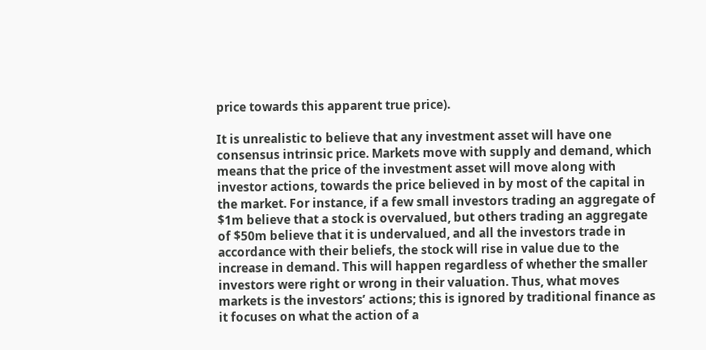price towards this apparent true price).

It is unrealistic to believe that any investment asset will have one consensus intrinsic price. Markets move with supply and demand, which means that the price of the investment asset will move along with investor actions, towards the price believed in by most of the capital in the market. For instance, if a few small investors trading an aggregate of $1m believe that a stock is overvalued, but others trading an aggregate of $50m believe that it is undervalued, and all the investors trade in accordance with their beliefs, the stock will rise in value due to the increase in demand. This will happen regardless of whether the smaller investors were right or wrong in their valuation. Thus, what moves markets is the investors’ actions; this is ignored by traditional finance as it focuses on what the action of a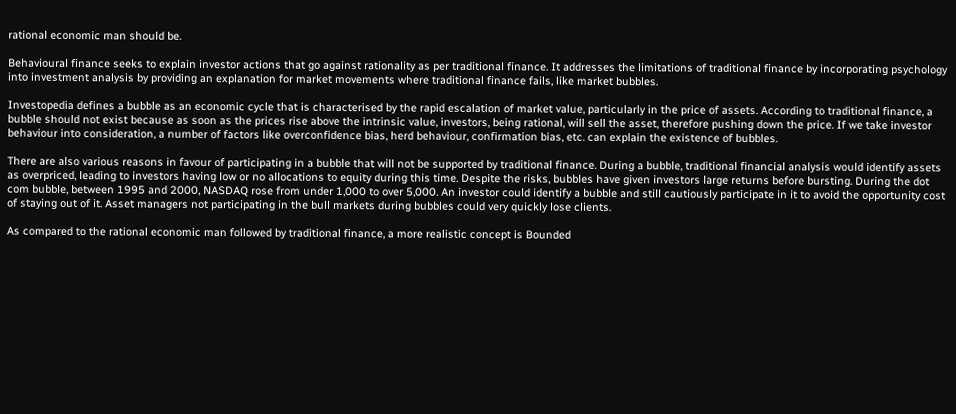rational economic man should be.

Behavioural finance seeks to explain investor actions that go against rationality as per traditional finance. It addresses the limitations of traditional finance by incorporating psychology into investment analysis by providing an explanation for market movements where traditional finance fails, like market bubbles.

Investopedia defines a bubble as an economic cycle that is characterised by the rapid escalation of market value, particularly in the price of assets. According to traditional finance, a bubble should not exist because as soon as the prices rise above the intrinsic value, investors, being rational, will sell the asset, therefore pushing down the price. If we take investor behaviour into consideration, a number of factors like overconfidence bias, herd behaviour, confirmation bias, etc. can explain the existence of bubbles.

There are also various reasons in favour of participating in a bubble that will not be supported by traditional finance. During a bubble, traditional financial analysis would identify assets as overpriced, leading to investors having low or no allocations to equity during this time. Despite the risks, bubbles have given investors large returns before bursting. During the dot com bubble, between 1995 and 2000, NASDAQ rose from under 1,000 to over 5,000. An investor could identify a bubble and still cautiously participate in it to avoid the opportunity cost of staying out of it. Asset managers not participating in the bull markets during bubbles could very quickly lose clients.

As compared to the rational economic man followed by traditional finance, a more realistic concept is Bounded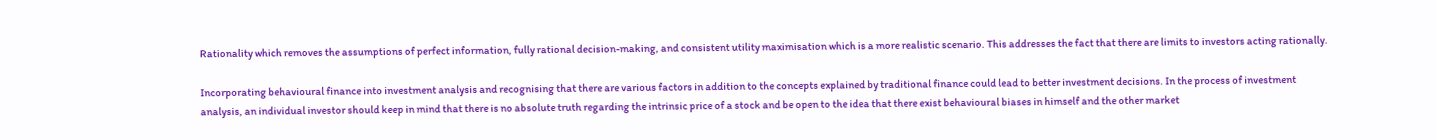Rationality which removes the assumptions of perfect information, fully rational decision-making, and consistent utility maximisation which is a more realistic scenario. This addresses the fact that there are limits to investors acting rationally.

Incorporating behavioural finance into investment analysis and recognising that there are various factors in addition to the concepts explained by traditional finance could lead to better investment decisions. In the process of investment analysis, an individual investor should keep in mind that there is no absolute truth regarding the intrinsic price of a stock and be open to the idea that there exist behavioural biases in himself and the other market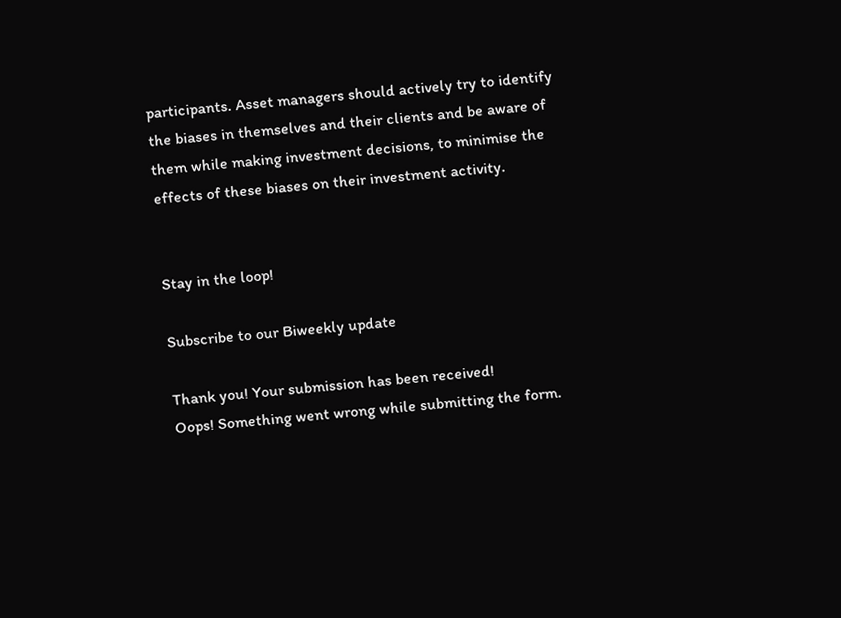participants. Asset managers should actively try to identify the biases in themselves and their clients and be aware of them while making investment decisions, to minimise the effects of these biases on their investment activity.


Stay in the loop!

Subscribe to our Biweekly update

Thank you! Your submission has been received!
Oops! Something went wrong while submitting the form.